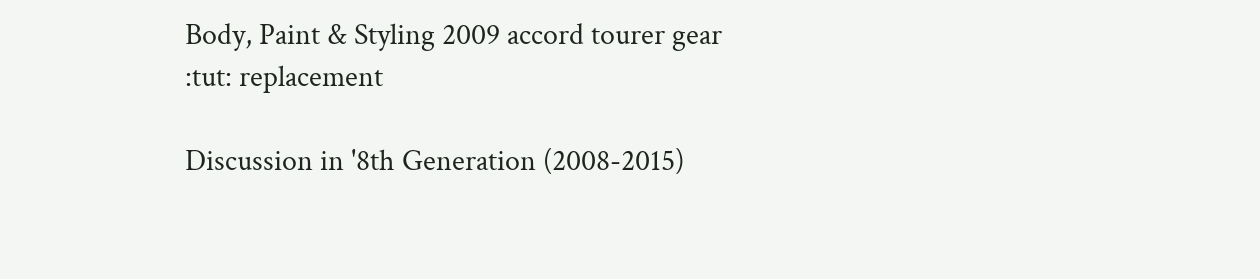Body, Paint & Styling 2009 accord tourer gear :tut: replacement

Discussion in '8th Generation (2008-2015)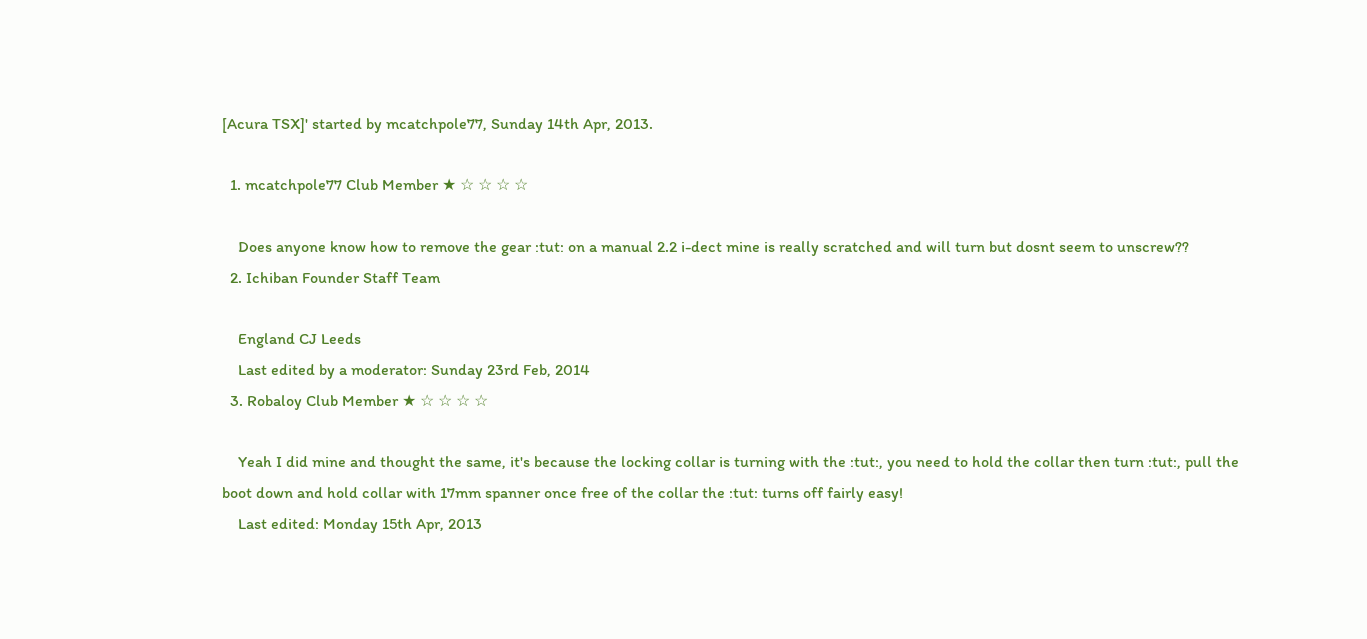[Acura TSX]' started by mcatchpole77, Sunday 14th Apr, 2013.

  1. mcatchpole77 Club Member ★ ☆ ☆ ☆ ☆

    Does anyone know how to remove the gear :tut: on a manual 2.2 i-dect mine is really scratched and will turn but dosnt seem to unscrew??
  2. Ichiban Founder Staff Team

    England CJ Leeds
    Last edited by a moderator: Sunday 23rd Feb, 2014
  3. Robaloy Club Member ★ ☆ ☆ ☆ ☆

    Yeah I did mine and thought the same, it's because the locking collar is turning with the :tut:, you need to hold the collar then turn :tut:, pull the boot down and hold collar with 17mm spanner once free of the collar the :tut: turns off fairly easy!
    Last edited: Monday 15th Apr, 2013